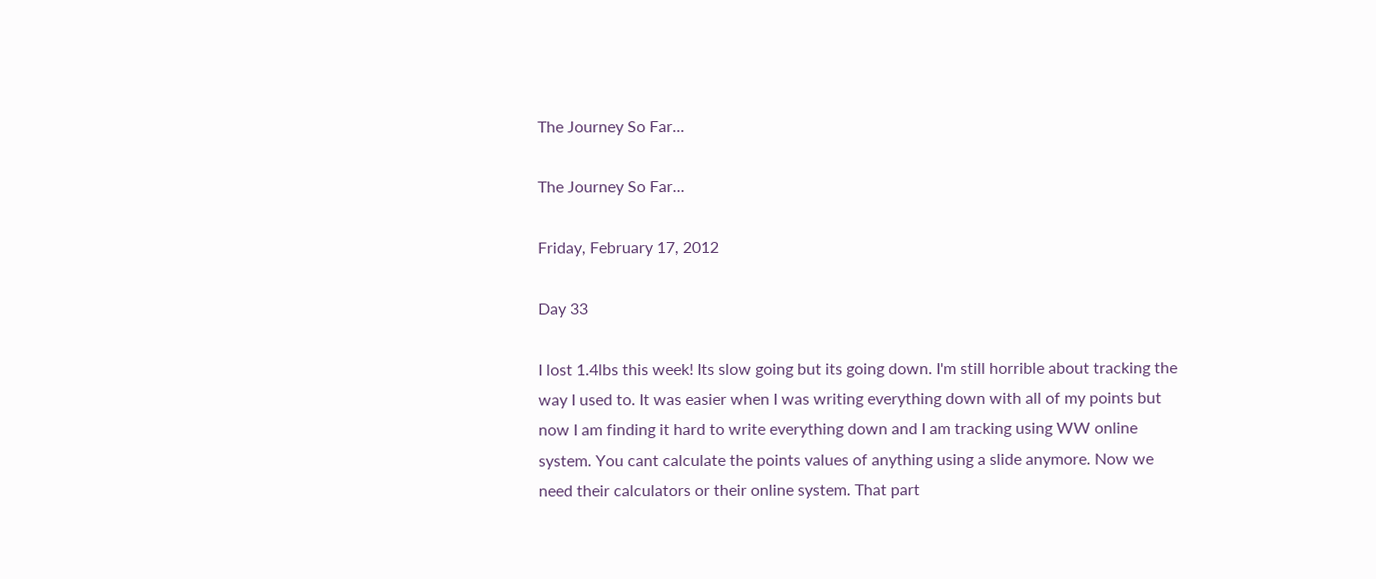The Journey So Far...

The Journey So Far...

Friday, February 17, 2012

Day 33

I lost 1.4lbs this week! Its slow going but its going down. I'm still horrible about tracking the way I used to. It was easier when I was writing everything down with all of my points but now I am finding it hard to write everything down and I am tracking using WW online system. You cant calculate the points values of anything using a slide anymore. Now we need their calculators or their online system. That part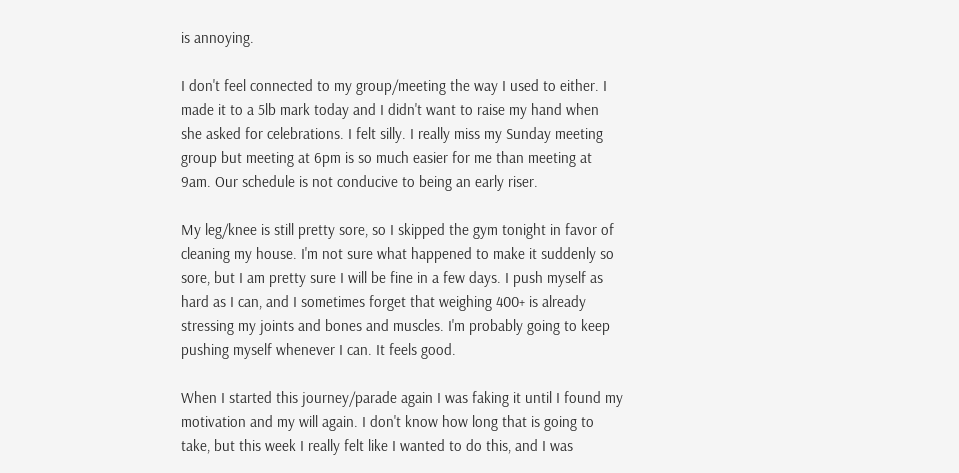is annoying.

I don't feel connected to my group/meeting the way I used to either. I made it to a 5lb mark today and I didn't want to raise my hand when she asked for celebrations. I felt silly. I really miss my Sunday meeting group but meeting at 6pm is so much easier for me than meeting at 9am. Our schedule is not conducive to being an early riser.

My leg/knee is still pretty sore, so I skipped the gym tonight in favor of cleaning my house. I'm not sure what happened to make it suddenly so sore, but I am pretty sure I will be fine in a few days. I push myself as hard as I can, and I sometimes forget that weighing 400+ is already stressing my joints and bones and muscles. I'm probably going to keep pushing myself whenever I can. It feels good.

When I started this journey/parade again I was faking it until I found my motivation and my will again. I don't know how long that is going to take, but this week I really felt like I wanted to do this, and I was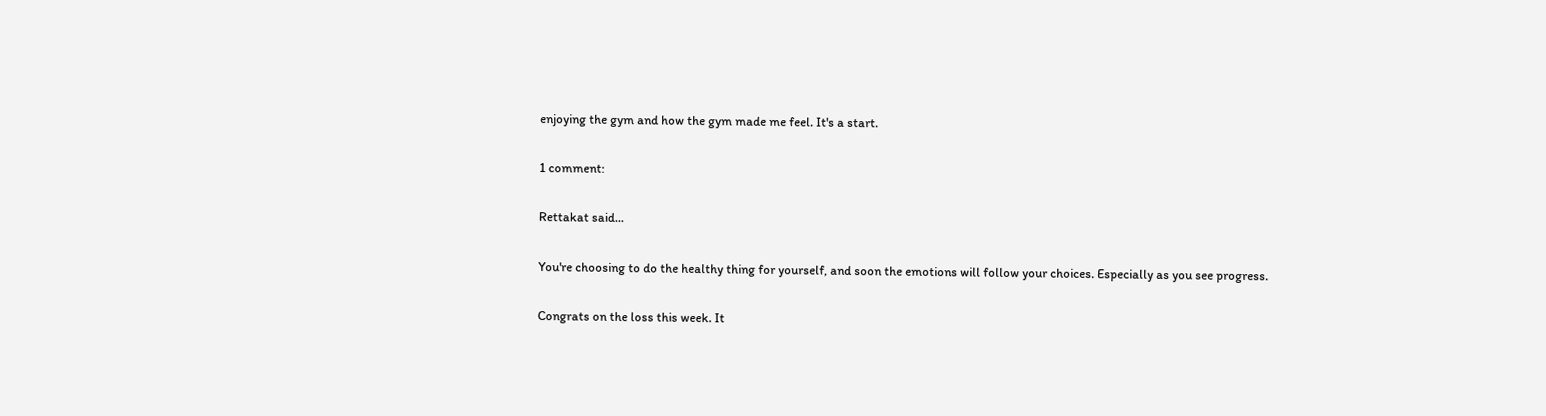enjoying the gym and how the gym made me feel. It's a start.

1 comment:

Rettakat said...

You're choosing to do the healthy thing for yourself, and soon the emotions will follow your choices. Especially as you see progress.

Congrats on the loss this week. It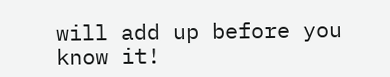will add up before you know it!